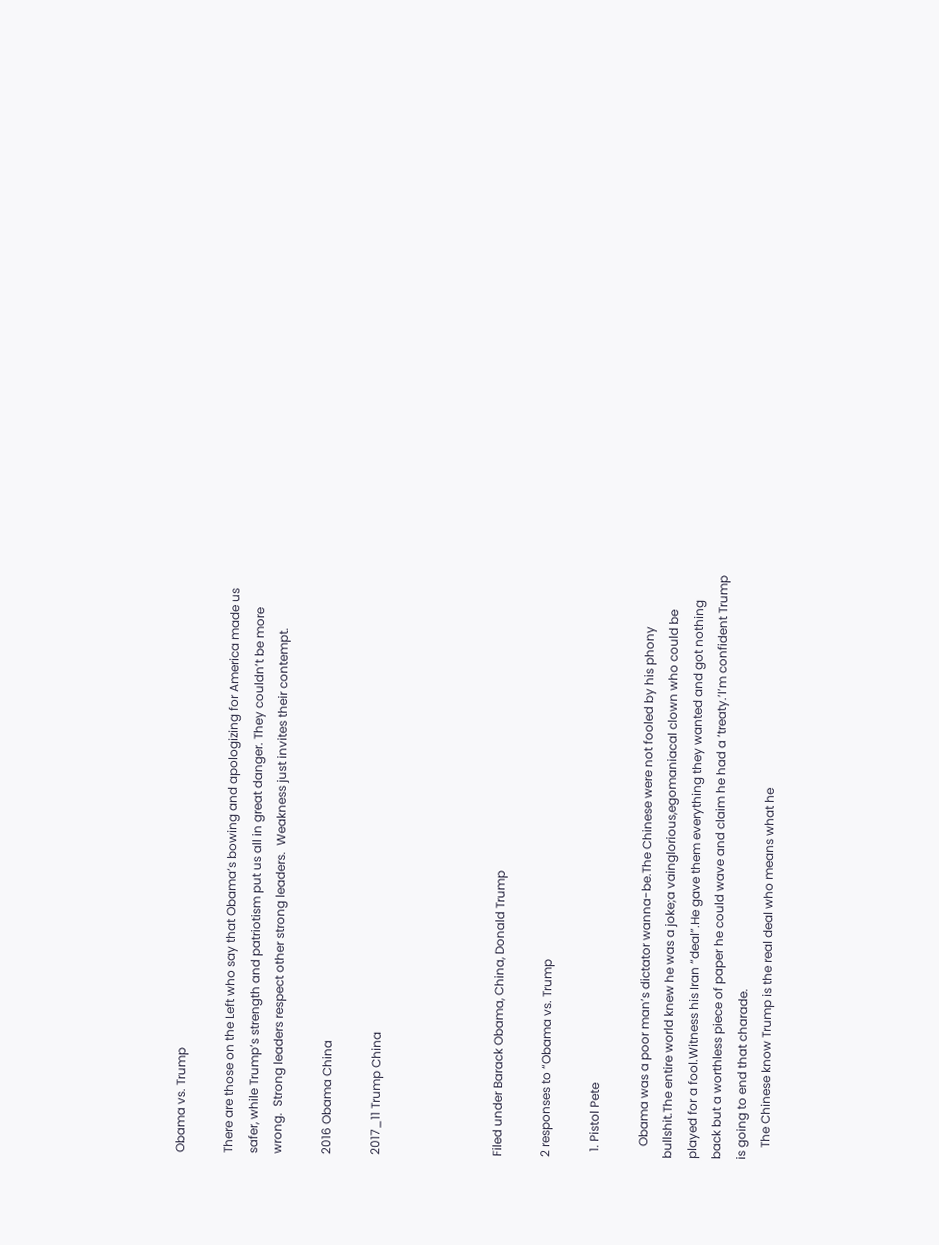Obama vs. Trump

There are those on the Left who say that Obama’s bowing and apologizing for America made us safer, while Trump’s strength and patriotism put us all in great danger. They couldn’t be more wrong.  Strong leaders respect other strong leaders.  Weakness just invites their contempt.

2016 Obama China

2017_11 Trump China




Filed under Barack Obama, China, Donald Trump

2 responses to “Obama vs. Trump

  1. Pistol Pete

    Obama was a poor man’s dictator wanna-be.The Chinese were not fooled by his phony bullshit.The entire world knew he was a joke;a vainglorious,egomaniacal clown who could be played for a fool.Witness his Iran “deal”.He gave them everything they wanted and got nothing back but a worthless piece of paper he could wave and claim he had a ‘treaty.’I’m confident Trump is going to end that charade.
    The Chinese know Trump is the real deal who means what he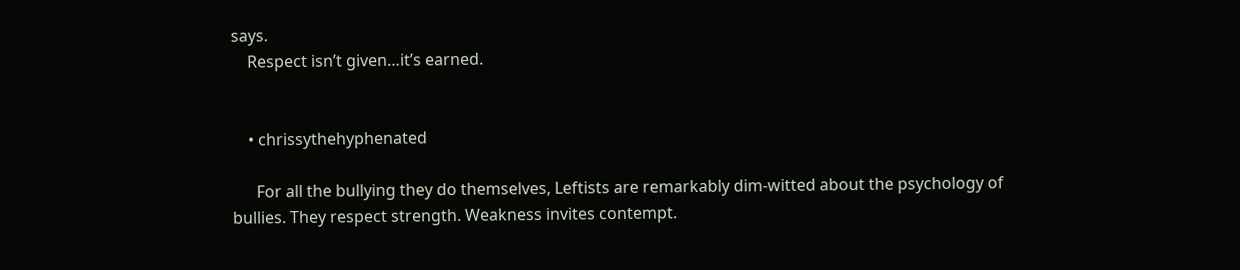says.
    Respect isn’t given…it’s earned.


    • chrissythehyphenated

      For all the bullying they do themselves, Leftists are remarkably dim-witted about the psychology of bullies. They respect strength. Weakness invites contempt.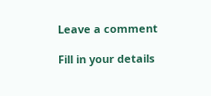Leave a comment

Fill in your details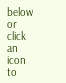below or click an icon to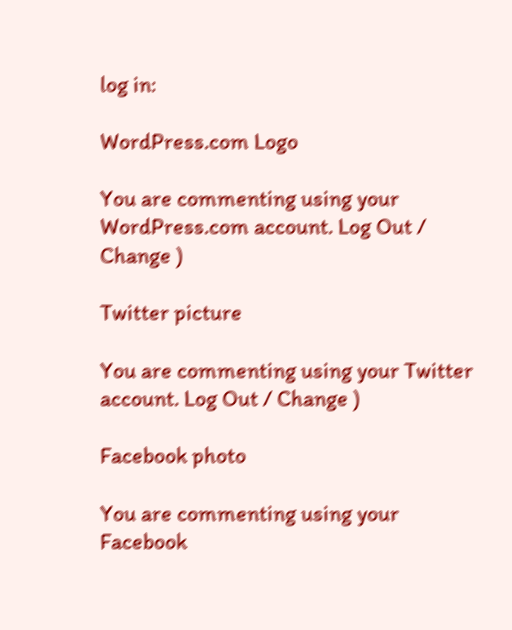log in:

WordPress.com Logo

You are commenting using your WordPress.com account. Log Out / Change )

Twitter picture

You are commenting using your Twitter account. Log Out / Change )

Facebook photo

You are commenting using your Facebook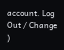account. Log Out / Change )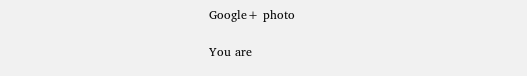Google+ photo

You are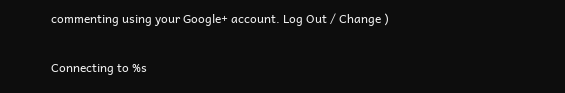commenting using your Google+ account. Log Out / Change )

Connecting to %s